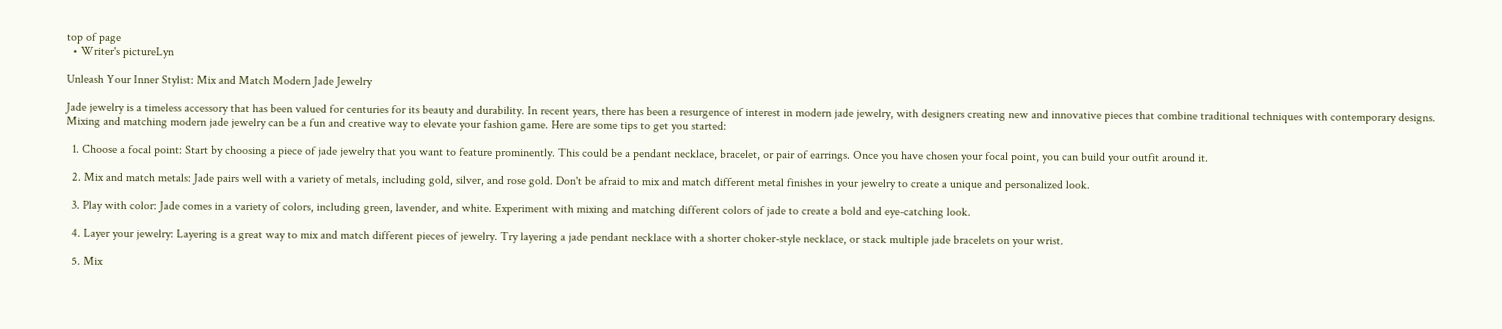top of page
  • Writer's pictureLyn

Unleash Your Inner Stylist: Mix and Match Modern Jade Jewelry

Jade jewelry is a timeless accessory that has been valued for centuries for its beauty and durability. In recent years, there has been a resurgence of interest in modern jade jewelry, with designers creating new and innovative pieces that combine traditional techniques with contemporary designs. Mixing and matching modern jade jewelry can be a fun and creative way to elevate your fashion game. Here are some tips to get you started:

  1. Choose a focal point: Start by choosing a piece of jade jewelry that you want to feature prominently. This could be a pendant necklace, bracelet, or pair of earrings. Once you have chosen your focal point, you can build your outfit around it.

  2. Mix and match metals: Jade pairs well with a variety of metals, including gold, silver, and rose gold. Don't be afraid to mix and match different metal finishes in your jewelry to create a unique and personalized look.

  3. Play with color: Jade comes in a variety of colors, including green, lavender, and white. Experiment with mixing and matching different colors of jade to create a bold and eye-catching look.

  4. Layer your jewelry: Layering is a great way to mix and match different pieces of jewelry. Try layering a jade pendant necklace with a shorter choker-style necklace, or stack multiple jade bracelets on your wrist.

  5. Mix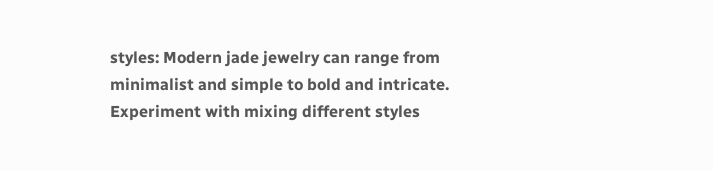styles: Modern jade jewelry can range from minimalist and simple to bold and intricate. Experiment with mixing different styles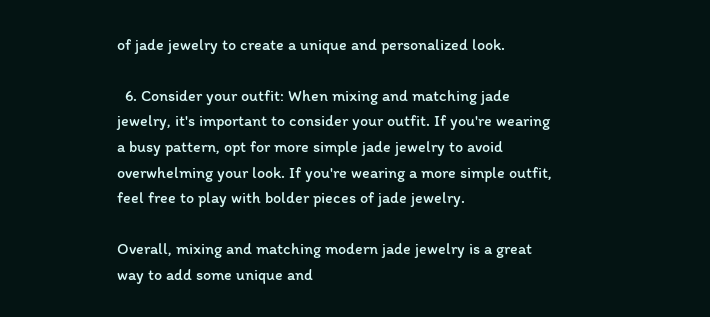of jade jewelry to create a unique and personalized look.

  6. Consider your outfit: When mixing and matching jade jewelry, it's important to consider your outfit. If you're wearing a busy pattern, opt for more simple jade jewelry to avoid overwhelming your look. If you're wearing a more simple outfit, feel free to play with bolder pieces of jade jewelry.

Overall, mixing and matching modern jade jewelry is a great way to add some unique and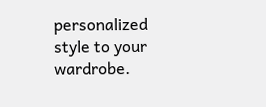personalized style to your wardrobe.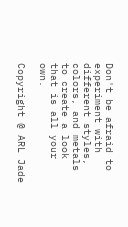Don't be afraid to experiment with different styles, colors, and metals to create a look that is all your own.

Copyright @ ARL Jade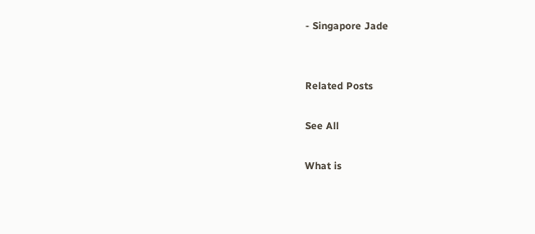- Singapore Jade


Related Posts

See All

What is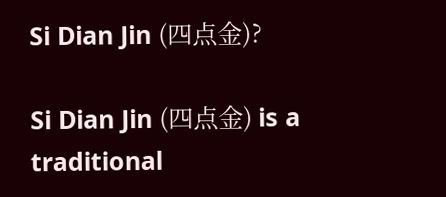Si Dian Jin (四点金)?

Si Dian Jin (四点金) is a traditional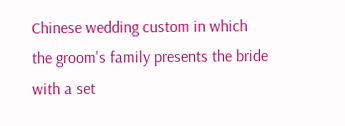Chinese wedding custom in which the groom's family presents the bride with a set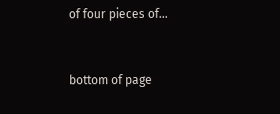of four pieces of...


bottom of page